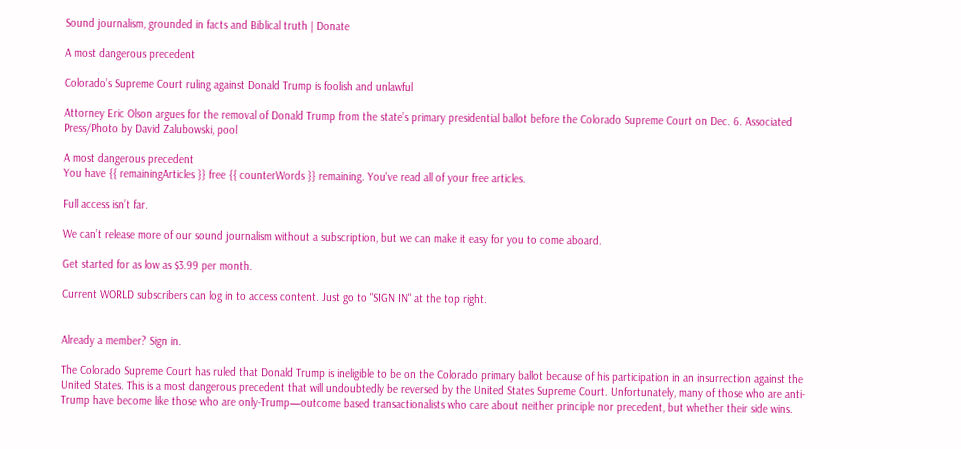Sound journalism, grounded in facts and Biblical truth | Donate

A most dangerous precedent

Colorado’s Supreme Court ruling against Donald Trump is foolish and unlawful

Attorney Eric Olson argues for the removal of Donald Trump from the state’s primary presidential ballot before the Colorado Supreme Court on Dec. 6. Associated Press/Photo by David Zalubowski, pool

A most dangerous precedent
You have {{ remainingArticles }} free {{ counterWords }} remaining. You've read all of your free articles.

Full access isn’t far.

We can’t release more of our sound journalism without a subscription, but we can make it easy for you to come aboard.

Get started for as low as $3.99 per month.

Current WORLD subscribers can log in to access content. Just go to "SIGN IN" at the top right.


Already a member? Sign in.

The Colorado Supreme Court has ruled that Donald Trump is ineligible to be on the Colorado primary ballot because of his participation in an insurrection against the United States. This is a most dangerous precedent that will undoubtedly be reversed by the United States Supreme Court. Unfortunately, many of those who are anti-Trump have become like those who are only-Trump—outcome based transactionalists who care about neither principle nor precedent, but whether their side wins.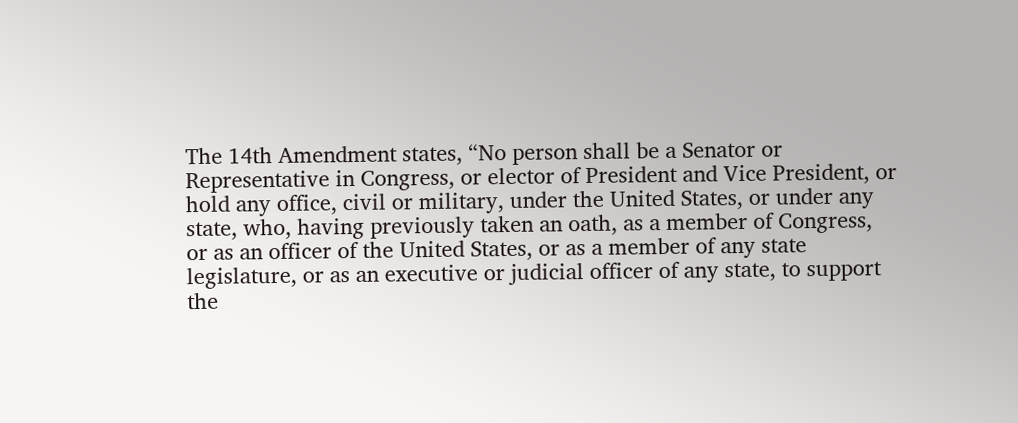The 14th Amendment states, “No person shall be a Senator or Representative in Congress, or elector of President and Vice President, or hold any office, civil or military, under the United States, or under any state, who, having previously taken an oath, as a member of Congress, or as an officer of the United States, or as a member of any state legislature, or as an executive or judicial officer of any state, to support the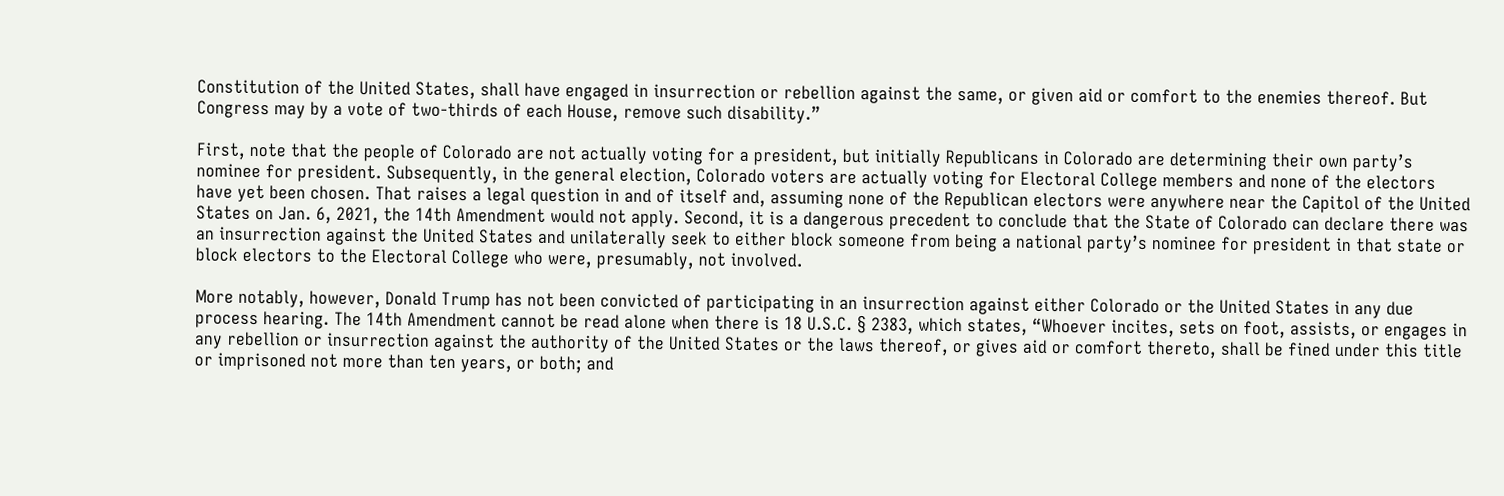Constitution of the United States, shall have engaged in insurrection or rebellion against the same, or given aid or comfort to the enemies thereof. But Congress may by a vote of two-thirds of each House, remove such disability.”

First, note that the people of Colorado are not actually voting for a president, but initially Republicans in Colorado are determining their own party’s nominee for president. Subsequently, in the general election, Colorado voters are actually voting for Electoral College members and none of the electors have yet been chosen. That raises a legal question in and of itself and, assuming none of the Republican electors were anywhere near the Capitol of the United States on Jan. 6, 2021, the 14th Amendment would not apply. Second, it is a dangerous precedent to conclude that the State of Colorado can declare there was an insurrection against the United States and unilaterally seek to either block someone from being a national party’s nominee for president in that state or block electors to the Electoral College who were, presumably, not involved.

More notably, however, Donald Trump has not been convicted of participating in an insurrection against either Colorado or the United States in any due process hearing. The 14th Amendment cannot be read alone when there is 18 U.S.C. § 2383, which states, “Whoever incites, sets on foot, assists, or engages in any rebellion or insurrection against the authority of the United States or the laws thereof, or gives aid or comfort thereto, shall be fined under this title or imprisoned not more than ten years, or both; and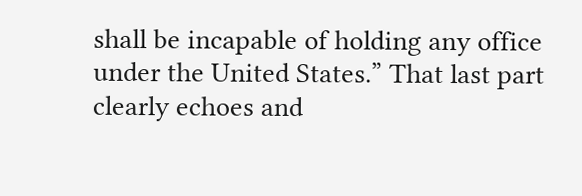shall be incapable of holding any office under the United States.” That last part clearly echoes and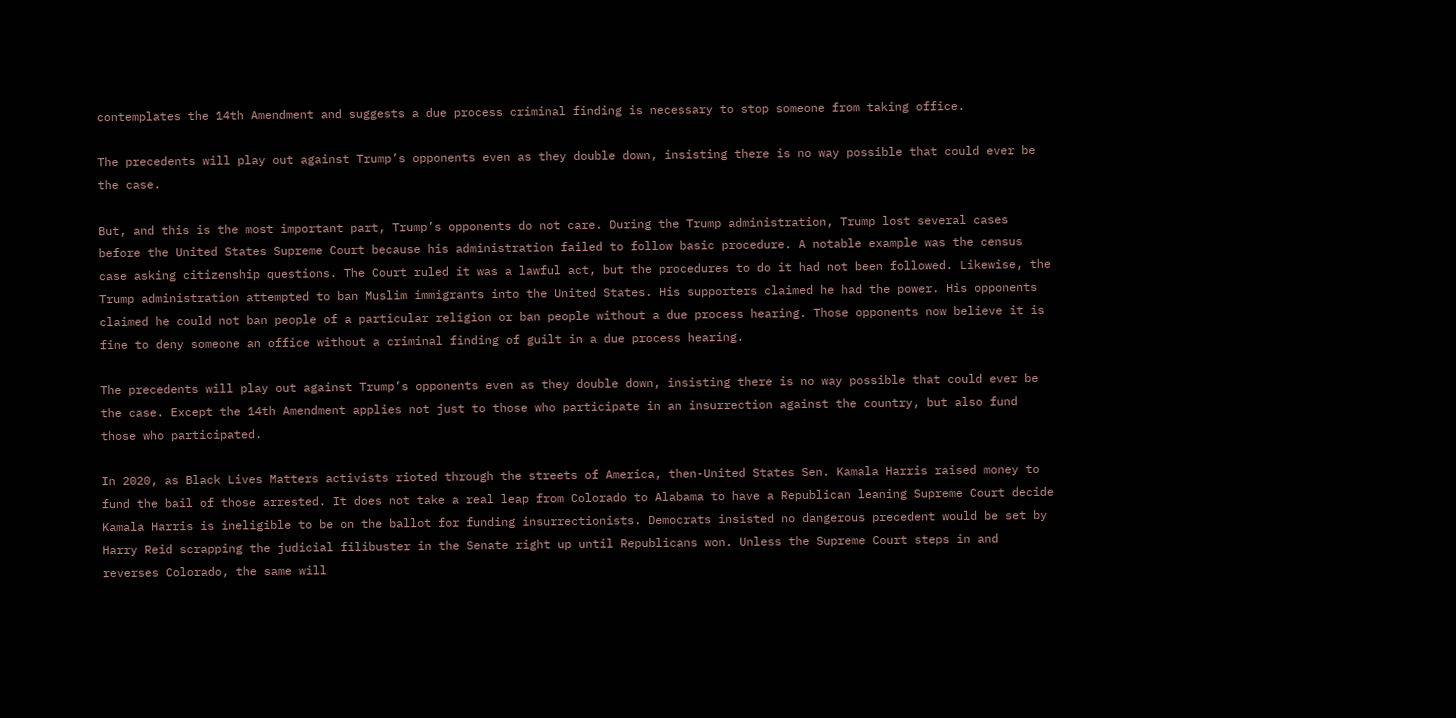contemplates the 14th Amendment and suggests a due process criminal finding is necessary to stop someone from taking office.

The precedents will play out against Trump’s opponents even as they double down, insisting there is no way possible that could ever be the case.

But, and this is the most important part, Trump’s opponents do not care. During the Trump administration, Trump lost several cases before the United States Supreme Court because his administration failed to follow basic procedure. A notable example was the census case asking citizenship questions. The Court ruled it was a lawful act, but the procedures to do it had not been followed. Likewise, the Trump administration attempted to ban Muslim immigrants into the United States. His supporters claimed he had the power. His opponents claimed he could not ban people of a particular religion or ban people without a due process hearing. Those opponents now believe it is fine to deny someone an office without a criminal finding of guilt in a due process hearing.

The precedents will play out against Trump’s opponents even as they double down, insisting there is no way possible that could ever be the case. Except the 14th Amendment applies not just to those who participate in an insurrection against the country, but also fund those who participated.

In 2020, as Black Lives Matters activists rioted through the streets of America, then-United States Sen. Kamala Harris raised money to fund the bail of those arrested. It does not take a real leap from Colorado to Alabama to have a Republican leaning Supreme Court decide Kamala Harris is ineligible to be on the ballot for funding insurrectionists. Democrats insisted no dangerous precedent would be set by Harry Reid scrapping the judicial filibuster in the Senate right up until Republicans won. Unless the Supreme Court steps in and reverses Colorado, the same will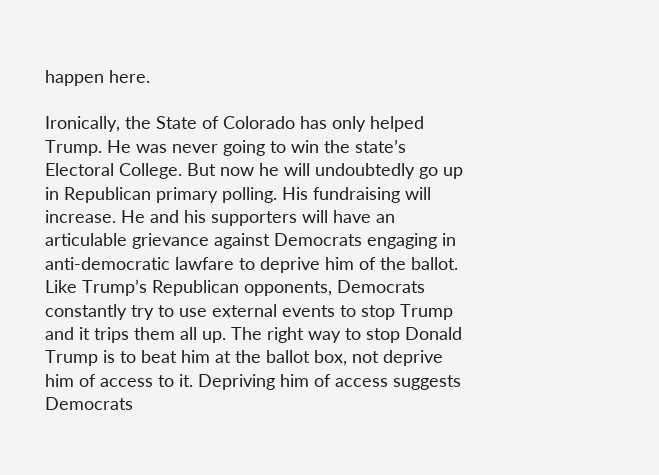happen here.

Ironically, the State of Colorado has only helped Trump. He was never going to win the state’s Electoral College. But now he will undoubtedly go up in Republican primary polling. His fundraising will increase. He and his supporters will have an articulable grievance against Democrats engaging in anti-democratic lawfare to deprive him of the ballot. Like Trump’s Republican opponents, Democrats constantly try to use external events to stop Trump and it trips them all up. The right way to stop Donald Trump is to beat him at the ballot box, not deprive him of access to it. Depriving him of access suggests Democrats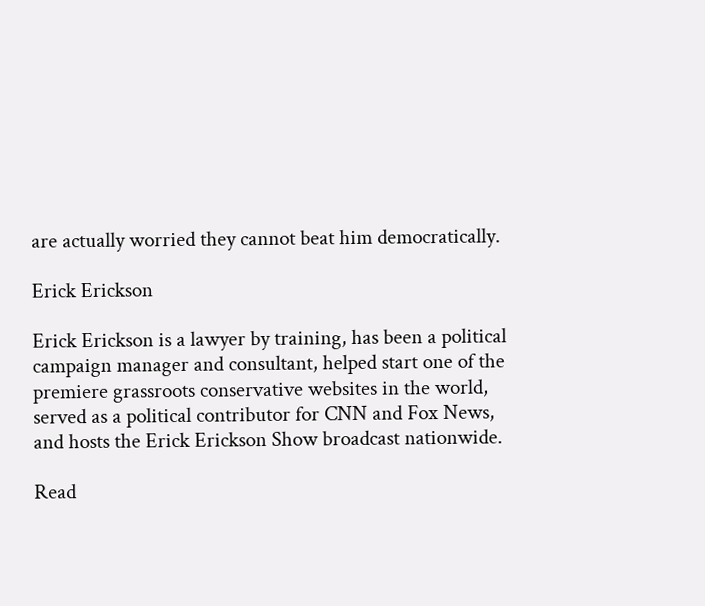are actually worried they cannot beat him democratically.

Erick Erickson

Erick Erickson is a lawyer by training, has been a political campaign manager and consultant, helped start one of the premiere grassroots conservative websites in the world, served as a political contributor for CNN and Fox News, and hosts the Erick Erickson Show broadcast nationwide.

Read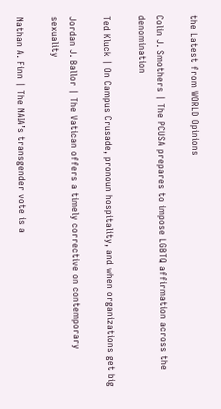the Latest from WORLD Opinions

Colin J. Smothers | The PCUSA prepares to impose LGBTQ affirmation across the denomination

Ted Kluck | On Campus Crusade, pronoun hospitality, and when organizations get big

Jordan J. Ballor | The Vatican offers a timely corrective on contemporary sexuality

Nathan A. Finn | The NAIA’s transgender vote is a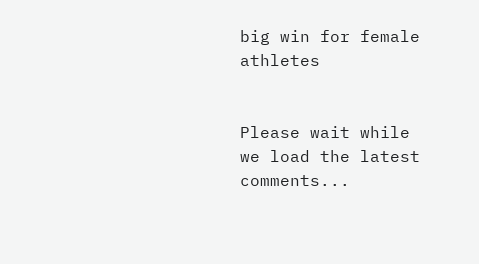big win for female athletes


Please wait while we load the latest comments...